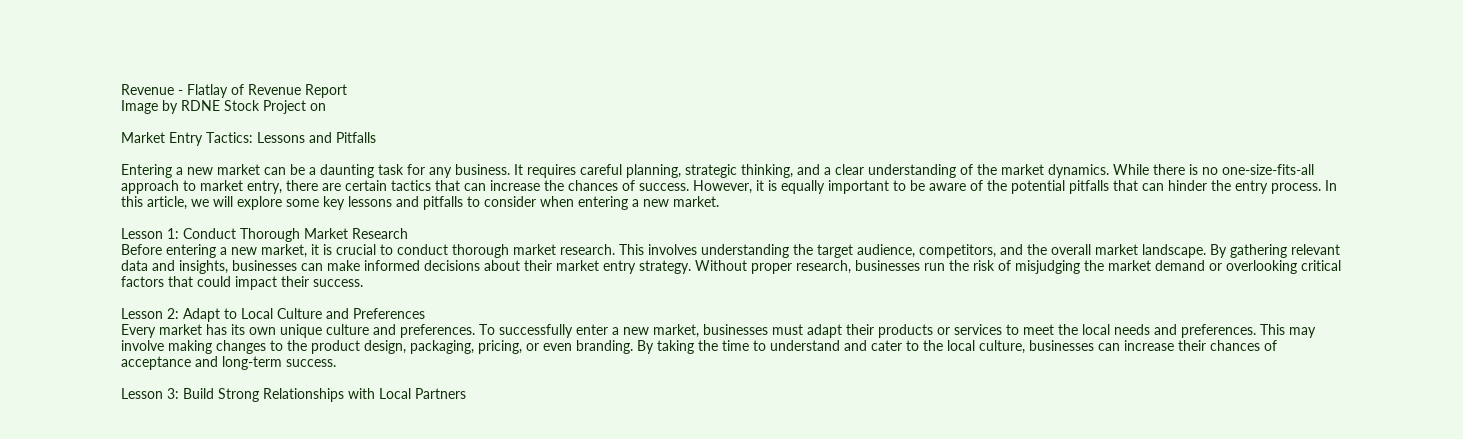Revenue - Flatlay of Revenue Report
Image by RDNE Stock Project on

Market Entry Tactics: Lessons and Pitfalls

Entering a new market can be a daunting task for any business. It requires careful planning, strategic thinking, and a clear understanding of the market dynamics. While there is no one-size-fits-all approach to market entry, there are certain tactics that can increase the chances of success. However, it is equally important to be aware of the potential pitfalls that can hinder the entry process. In this article, we will explore some key lessons and pitfalls to consider when entering a new market.

Lesson 1: Conduct Thorough Market Research
Before entering a new market, it is crucial to conduct thorough market research. This involves understanding the target audience, competitors, and the overall market landscape. By gathering relevant data and insights, businesses can make informed decisions about their market entry strategy. Without proper research, businesses run the risk of misjudging the market demand or overlooking critical factors that could impact their success.

Lesson 2: Adapt to Local Culture and Preferences
Every market has its own unique culture and preferences. To successfully enter a new market, businesses must adapt their products or services to meet the local needs and preferences. This may involve making changes to the product design, packaging, pricing, or even branding. By taking the time to understand and cater to the local culture, businesses can increase their chances of acceptance and long-term success.

Lesson 3: Build Strong Relationships with Local Partners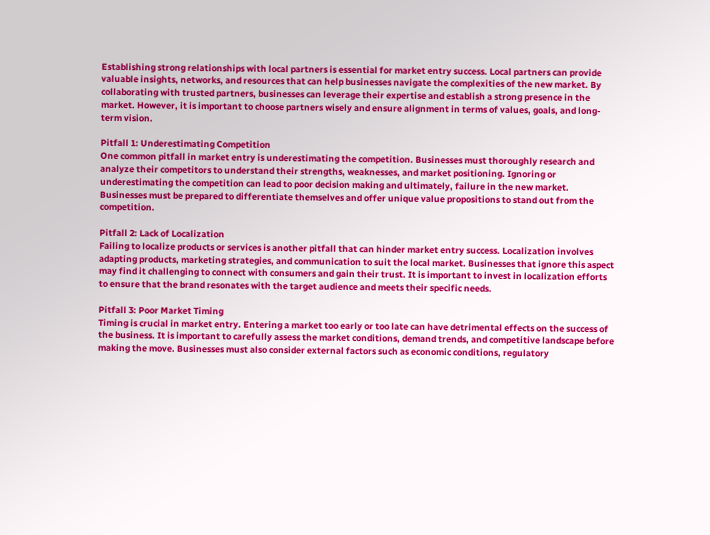Establishing strong relationships with local partners is essential for market entry success. Local partners can provide valuable insights, networks, and resources that can help businesses navigate the complexities of the new market. By collaborating with trusted partners, businesses can leverage their expertise and establish a strong presence in the market. However, it is important to choose partners wisely and ensure alignment in terms of values, goals, and long-term vision.

Pitfall 1: Underestimating Competition
One common pitfall in market entry is underestimating the competition. Businesses must thoroughly research and analyze their competitors to understand their strengths, weaknesses, and market positioning. Ignoring or underestimating the competition can lead to poor decision making and ultimately, failure in the new market. Businesses must be prepared to differentiate themselves and offer unique value propositions to stand out from the competition.

Pitfall 2: Lack of Localization
Failing to localize products or services is another pitfall that can hinder market entry success. Localization involves adapting products, marketing strategies, and communication to suit the local market. Businesses that ignore this aspect may find it challenging to connect with consumers and gain their trust. It is important to invest in localization efforts to ensure that the brand resonates with the target audience and meets their specific needs.

Pitfall 3: Poor Market Timing
Timing is crucial in market entry. Entering a market too early or too late can have detrimental effects on the success of the business. It is important to carefully assess the market conditions, demand trends, and competitive landscape before making the move. Businesses must also consider external factors such as economic conditions, regulatory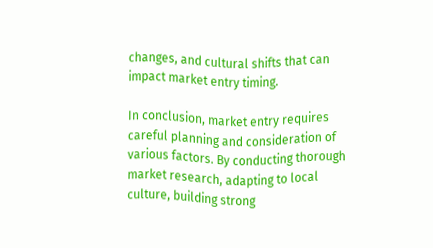changes, and cultural shifts that can impact market entry timing.

In conclusion, market entry requires careful planning and consideration of various factors. By conducting thorough market research, adapting to local culture, building strong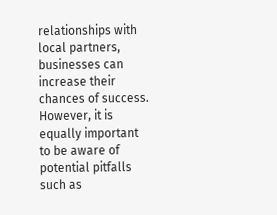relationships with local partners, businesses can increase their chances of success. However, it is equally important to be aware of potential pitfalls such as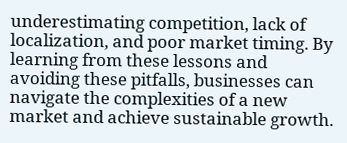underestimating competition, lack of localization, and poor market timing. By learning from these lessons and avoiding these pitfalls, businesses can navigate the complexities of a new market and achieve sustainable growth.